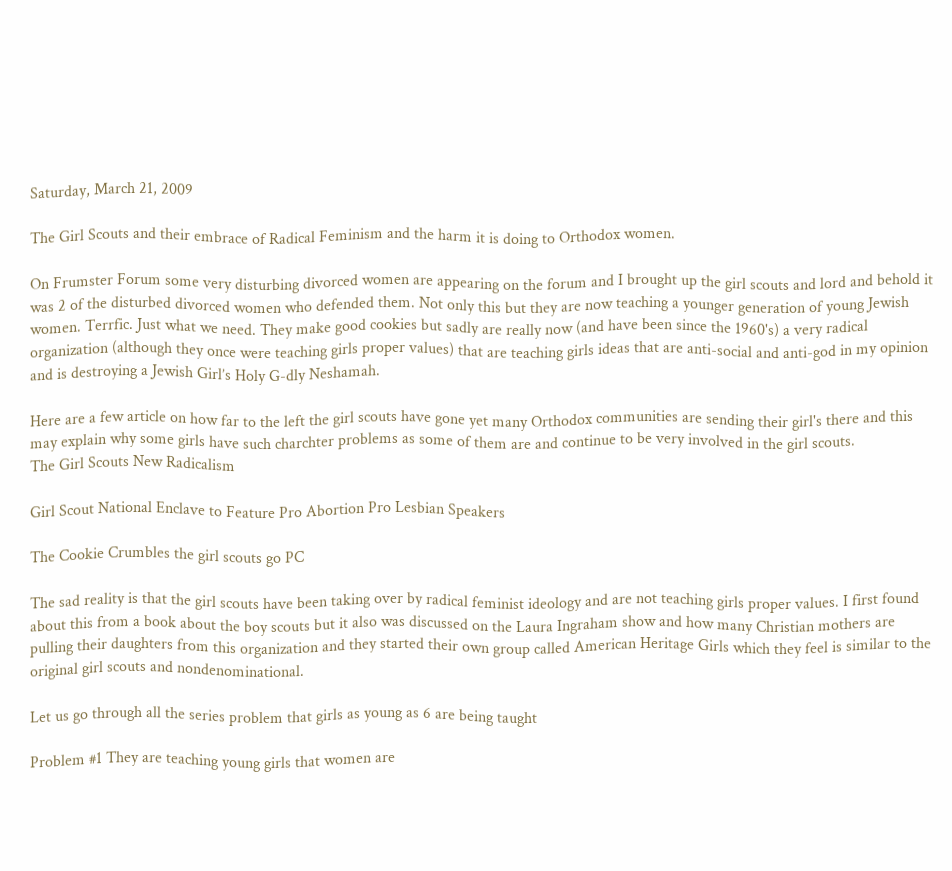Saturday, March 21, 2009

The Girl Scouts and their embrace of Radical Feminism and the harm it is doing to Orthodox women.

On Frumster Forum some very disturbing divorced women are appearing on the forum and I brought up the girl scouts and lord and behold it was 2 of the disturbed divorced women who defended them. Not only this but they are now teaching a younger generation of young Jewish women. Terrfic. Just what we need. They make good cookies but sadly are really now (and have been since the 1960's) a very radical organization (although they once were teaching girls proper values) that are teaching girls ideas that are anti-social and anti-god in my opinion and is destroying a Jewish Girl’s Holy G-dly Neshamah.

Here are a few article on how far to the left the girl scouts have gone yet many Orthodox communities are sending their girl's there and this may explain why some girls have such charchter problems as some of them are and continue to be very involved in the girl scouts.
The Girl Scouts New Radicalism

Girl Scout National Enclave to Feature Pro Abortion Pro Lesbian Speakers

The Cookie Crumbles the girl scouts go PC

The sad reality is that the girl scouts have been taking over by radical feminist ideology and are not teaching girls proper values. I first found about this from a book about the boy scouts but it also was discussed on the Laura Ingraham show and how many Christian mothers are pulling their daughters from this organization and they started their own group called American Heritage Girls which they feel is similar to the original girl scouts and nondenominational.

Let us go through all the series problem that girls as young as 6 are being taught

Problem #1 They are teaching young girls that women are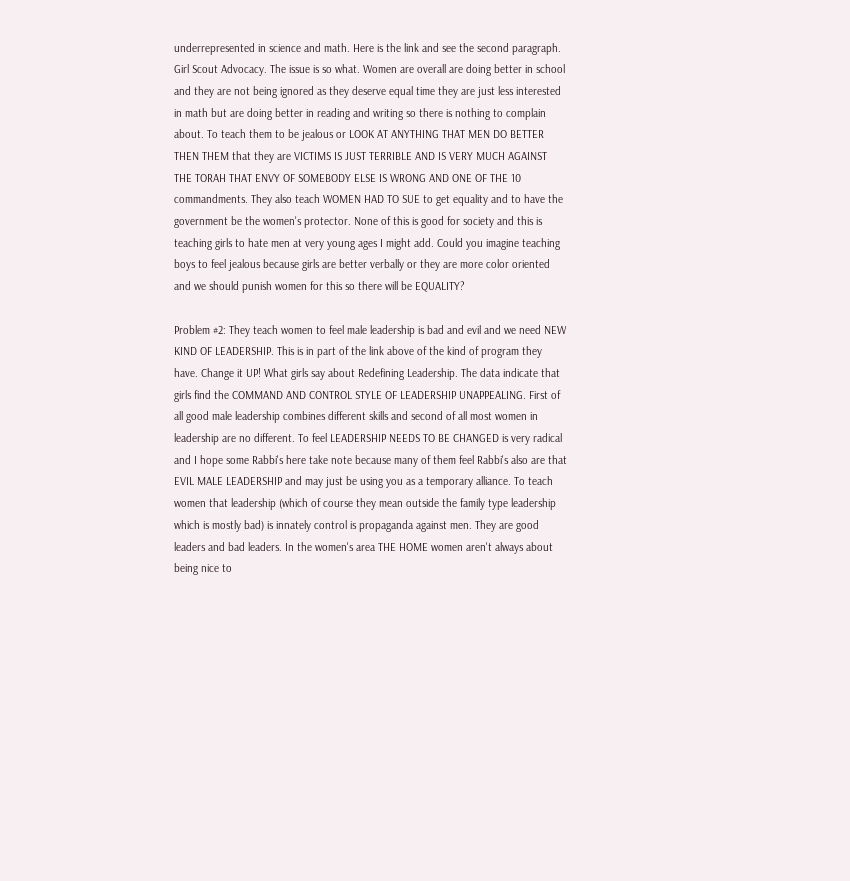underrepresented in science and math. Here is the link and see the second paragraph.
Girl Scout Advocacy. The issue is so what. Women are overall are doing better in school and they are not being ignored as they deserve equal time they are just less interested in math but are doing better in reading and writing so there is nothing to complain about. To teach them to be jealous or LOOK AT ANYTHING THAT MEN DO BETTER THEN THEM that they are VICTIMS IS JUST TERRIBLE AND IS VERY MUCH AGAINST THE TORAH THAT ENVY OF SOMEBODY ELSE IS WRONG AND ONE OF THE 10 commandments. They also teach WOMEN HAD TO SUE to get equality and to have the government be the women's protector. None of this is good for society and this is teaching girls to hate men at very young ages I might add. Could you imagine teaching boys to feel jealous because girls are better verbally or they are more color oriented and we should punish women for this so there will be EQUALITY?

Problem #2: They teach women to feel male leadership is bad and evil and we need NEW KIND OF LEADERSHIP. This is in part of the link above of the kind of program they have. Change it UP! What girls say about Redefining Leadership. The data indicate that girls find the COMMAND AND CONTROL STYLE OF LEADERSHIP UNAPPEALING. First of all good male leadership combines different skills and second of all most women in leadership are no different. To feel LEADERSHIP NEEDS TO BE CHANGED is very radical and I hope some Rabbi's here take note because many of them feel Rabbi's also are that EVIL MALE LEADERSHIP and may just be using you as a temporary alliance. To teach women that leadership (which of course they mean outside the family type leadership which is mostly bad) is innately control is propaganda against men. They are good leaders and bad leaders. In the women's area THE HOME women aren't always about being nice to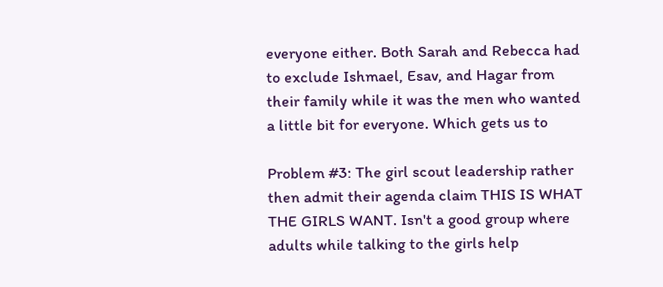everyone either. Both Sarah and Rebecca had to exclude Ishmael, Esav, and Hagar from their family while it was the men who wanted a little bit for everyone. Which gets us to

Problem #3: The girl scout leadership rather then admit their agenda claim THIS IS WHAT THE GIRLS WANT. Isn't a good group where adults while talking to the girls help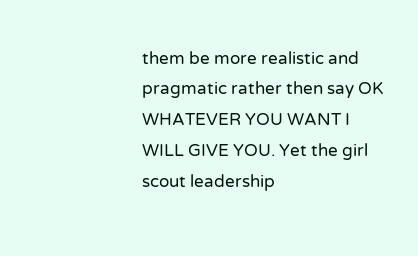them be more realistic and pragmatic rather then say OK WHATEVER YOU WANT I WILL GIVE YOU. Yet the girl scout leadership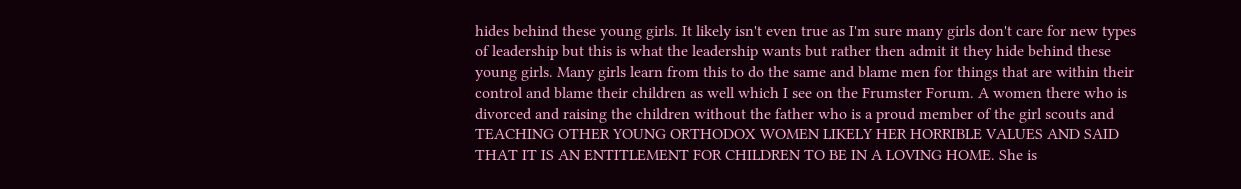hides behind these young girls. It likely isn't even true as I'm sure many girls don't care for new types of leadership but this is what the leadership wants but rather then admit it they hide behind these young girls. Many girls learn from this to do the same and blame men for things that are within their control and blame their children as well which I see on the Frumster Forum. A women there who is divorced and raising the children without the father who is a proud member of the girl scouts and TEACHING OTHER YOUNG ORTHODOX WOMEN LIKELY HER HORRIBLE VALUES AND SAID THAT IT IS AN ENTITLEMENT FOR CHILDREN TO BE IN A LOVING HOME. She is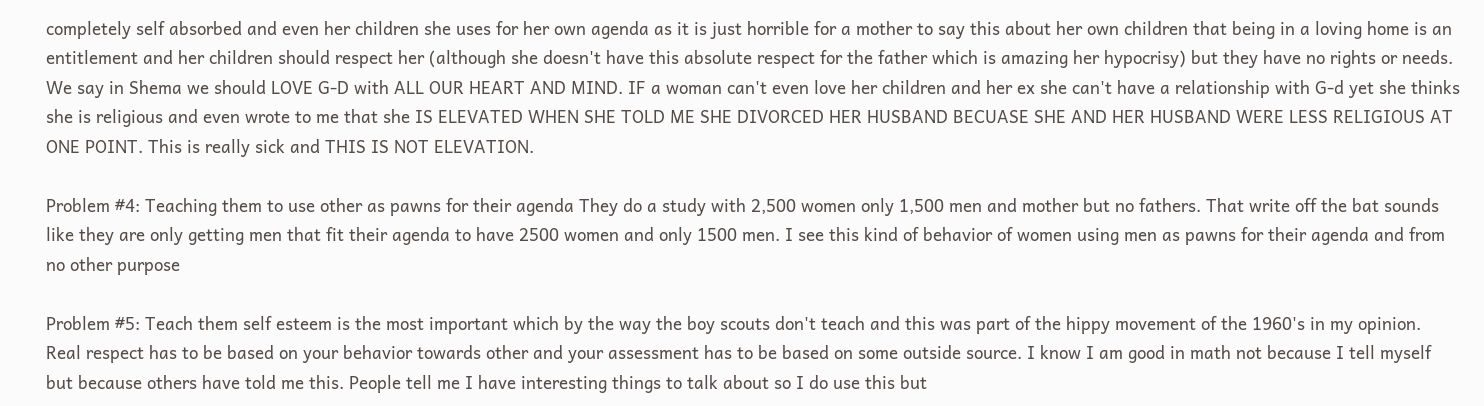completely self absorbed and even her children she uses for her own agenda as it is just horrible for a mother to say this about her own children that being in a loving home is an entitlement and her children should respect her (although she doesn't have this absolute respect for the father which is amazing her hypocrisy) but they have no rights or needs. We say in Shema we should LOVE G-D with ALL OUR HEART AND MIND. IF a woman can't even love her children and her ex she can't have a relationship with G-d yet she thinks she is religious and even wrote to me that she IS ELEVATED WHEN SHE TOLD ME SHE DIVORCED HER HUSBAND BECUASE SHE AND HER HUSBAND WERE LESS RELIGIOUS AT ONE POINT. This is really sick and THIS IS NOT ELEVATION.

Problem #4: Teaching them to use other as pawns for their agenda They do a study with 2,500 women only 1,500 men and mother but no fathers. That write off the bat sounds like they are only getting men that fit their agenda to have 2500 women and only 1500 men. I see this kind of behavior of women using men as pawns for their agenda and from no other purpose

Problem #5: Teach them self esteem is the most important which by the way the boy scouts don't teach and this was part of the hippy movement of the 1960's in my opinion. Real respect has to be based on your behavior towards other and your assessment has to be based on some outside source. I know I am good in math not because I tell myself but because others have told me this. People tell me I have interesting things to talk about so I do use this but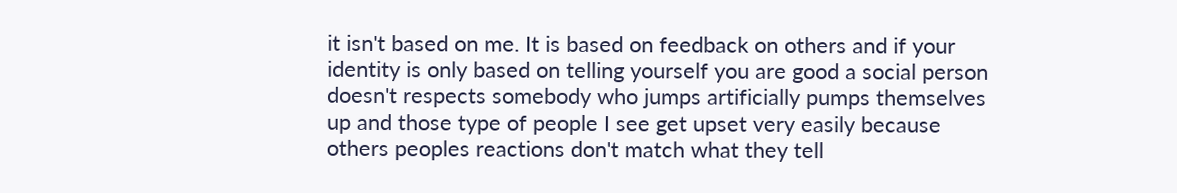it isn't based on me. It is based on feedback on others and if your identity is only based on telling yourself you are good a social person doesn't respects somebody who jumps artificially pumps themselves up and those type of people I see get upset very easily because others peoples reactions don't match what they tell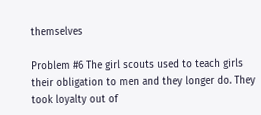themselves

Problem #6 The girl scouts used to teach girls their obligation to men and they longer do. They took loyalty out of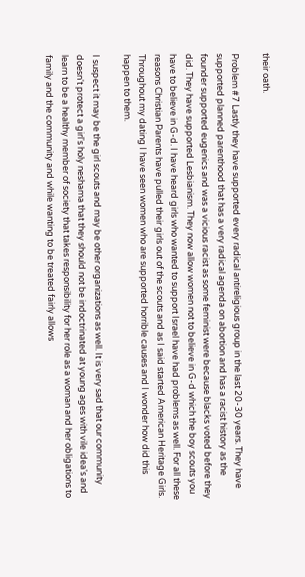their oath.

Problem #7 Lastly they have supported every radical antireligious group in the last 20-30 years. They have supported planned parenthood that has a very radical agenda on abortion and has a racist history as the founder supported eugenics and was a vicious racist as some feminist were because blacks voted before they did. They have supported Lesbianism. They now allow women not to believe in G-d which the boy scouts you have to believe in G-d. I have heard girls who wanted to support Israel have had problems as well. For all these reasons Christian Parents have pulled their girls out of the scouts and as I said started American Heritage Girls. Throughout my dating I have seen women who are supported horrible causes and I wonder how did this happen to them.

I suspect it may be the girl scouts and may be other organizations as well. It is very sad that our community doesn't protect a girl's holy neshama that they should not be indoctrinated at young ages with vile idea's and learn to be a healthy member of society that takes responsibility for her role as a woman and her obligations to family and the community and while wanting to be treated fairly allows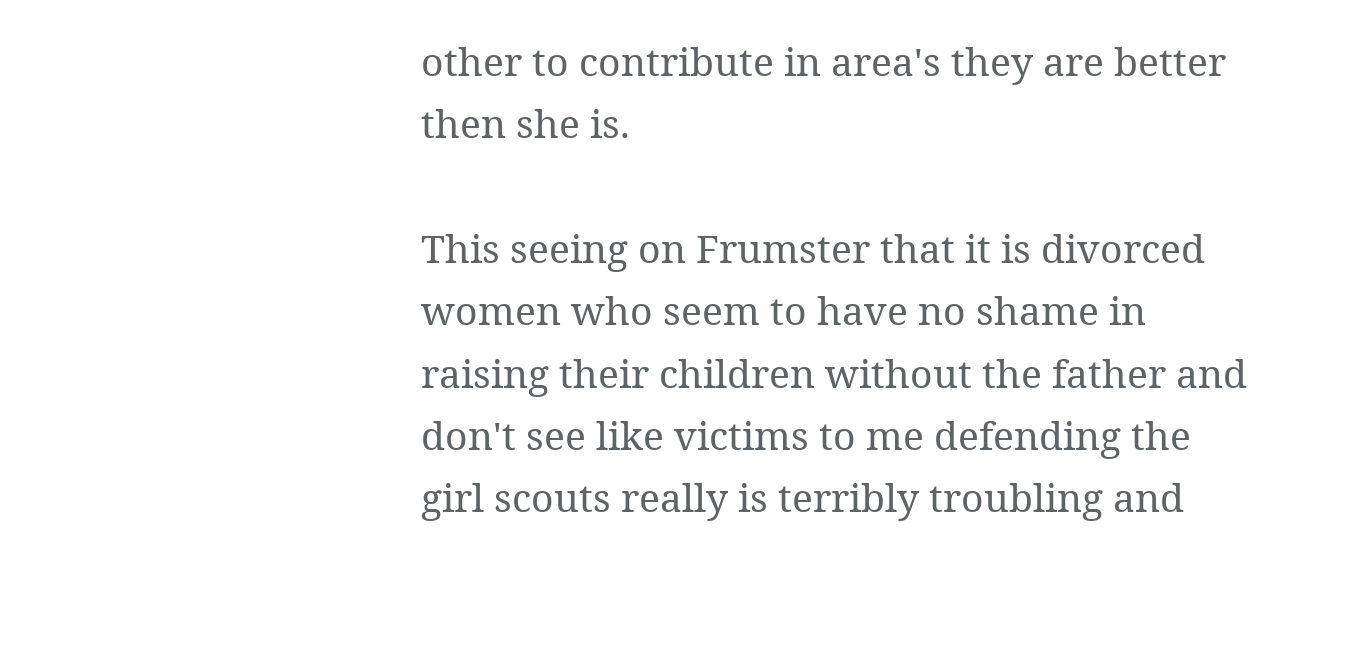other to contribute in area's they are better then she is.

This seeing on Frumster that it is divorced women who seem to have no shame in raising their children without the father and don't see like victims to me defending the girl scouts really is terribly troubling and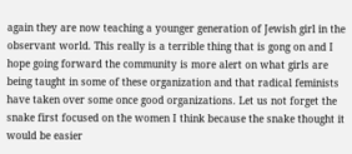again they are now teaching a younger generation of Jewish girl in the observant world. This really is a terrible thing that is gong on and I hope going forward the community is more alert on what girls are being taught in some of these organization and that radical feminists have taken over some once good organizations. Let us not forget the snake first focused on the women I think because the snake thought it would be easier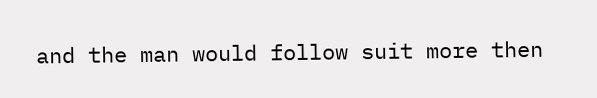and the man would follow suit more then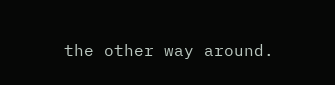the other way around.